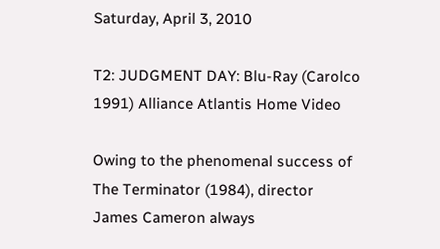Saturday, April 3, 2010

T2: JUDGMENT DAY: Blu-Ray (Carolco 1991) Alliance Atlantis Home Video

Owing to the phenomenal success of The Terminator (1984), director James Cameron always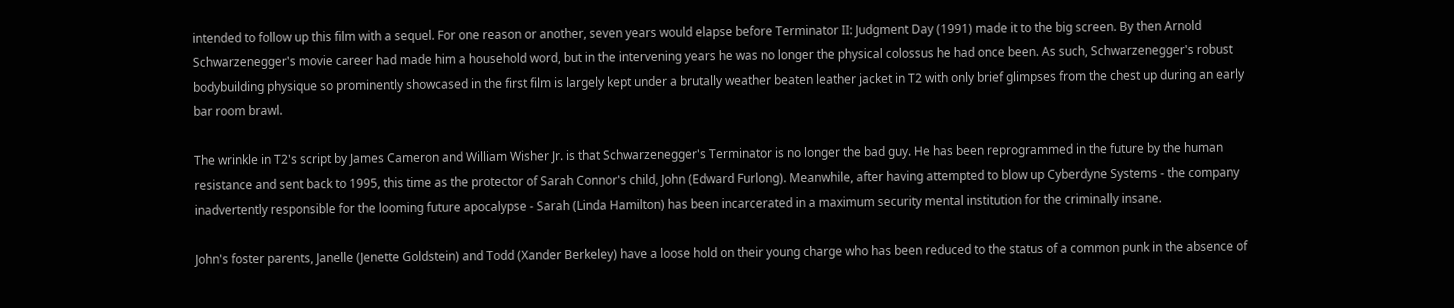intended to follow up this film with a sequel. For one reason or another, seven years would elapse before Terminator II: Judgment Day (1991) made it to the big screen. By then Arnold Schwarzenegger's movie career had made him a household word, but in the intervening years he was no longer the physical colossus he had once been. As such, Schwarzenegger's robust bodybuilding physique so prominently showcased in the first film is largely kept under a brutally weather beaten leather jacket in T2 with only brief glimpses from the chest up during an early bar room brawl.

The wrinkle in T2's script by James Cameron and William Wisher Jr. is that Schwarzenegger's Terminator is no longer the bad guy. He has been reprogrammed in the future by the human resistance and sent back to 1995, this time as the protector of Sarah Connor's child, John (Edward Furlong). Meanwhile, after having attempted to blow up Cyberdyne Systems - the company inadvertently responsible for the looming future apocalypse - Sarah (Linda Hamilton) has been incarcerated in a maximum security mental institution for the criminally insane.

John's foster parents, Janelle (Jenette Goldstein) and Todd (Xander Berkeley) have a loose hold on their young charge who has been reduced to the status of a common punk in the absence of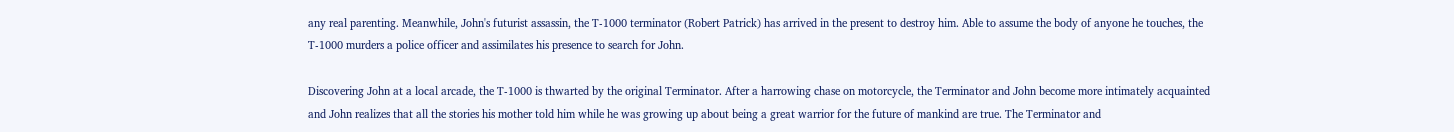any real parenting. Meanwhile, John's futurist assassin, the T-1000 terminator (Robert Patrick) has arrived in the present to destroy him. Able to assume the body of anyone he touches, the T-1000 murders a police officer and assimilates his presence to search for John.

Discovering John at a local arcade, the T-1000 is thwarted by the original Terminator. After a harrowing chase on motorcycle, the Terminator and John become more intimately acquainted and John realizes that all the stories his mother told him while he was growing up about being a great warrior for the future of mankind are true. The Terminator and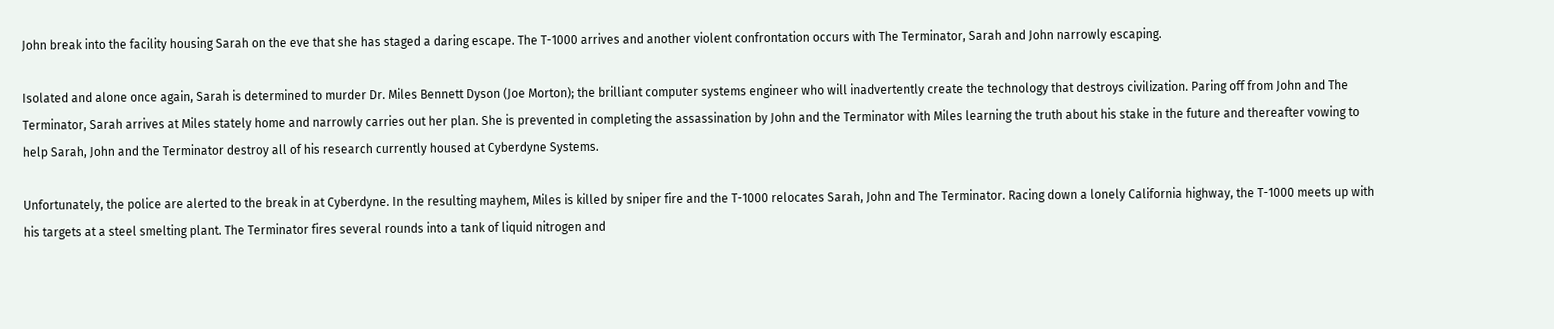John break into the facility housing Sarah on the eve that she has staged a daring escape. The T-1000 arrives and another violent confrontation occurs with The Terminator, Sarah and John narrowly escaping.

Isolated and alone once again, Sarah is determined to murder Dr. Miles Bennett Dyson (Joe Morton); the brilliant computer systems engineer who will inadvertently create the technology that destroys civilization. Paring off from John and The Terminator, Sarah arrives at Miles stately home and narrowly carries out her plan. She is prevented in completing the assassination by John and the Terminator with Miles learning the truth about his stake in the future and thereafter vowing to help Sarah, John and the Terminator destroy all of his research currently housed at Cyberdyne Systems.

Unfortunately, the police are alerted to the break in at Cyberdyne. In the resulting mayhem, Miles is killed by sniper fire and the T-1000 relocates Sarah, John and The Terminator. Racing down a lonely California highway, the T-1000 meets up with his targets at a steel smelting plant. The Terminator fires several rounds into a tank of liquid nitrogen and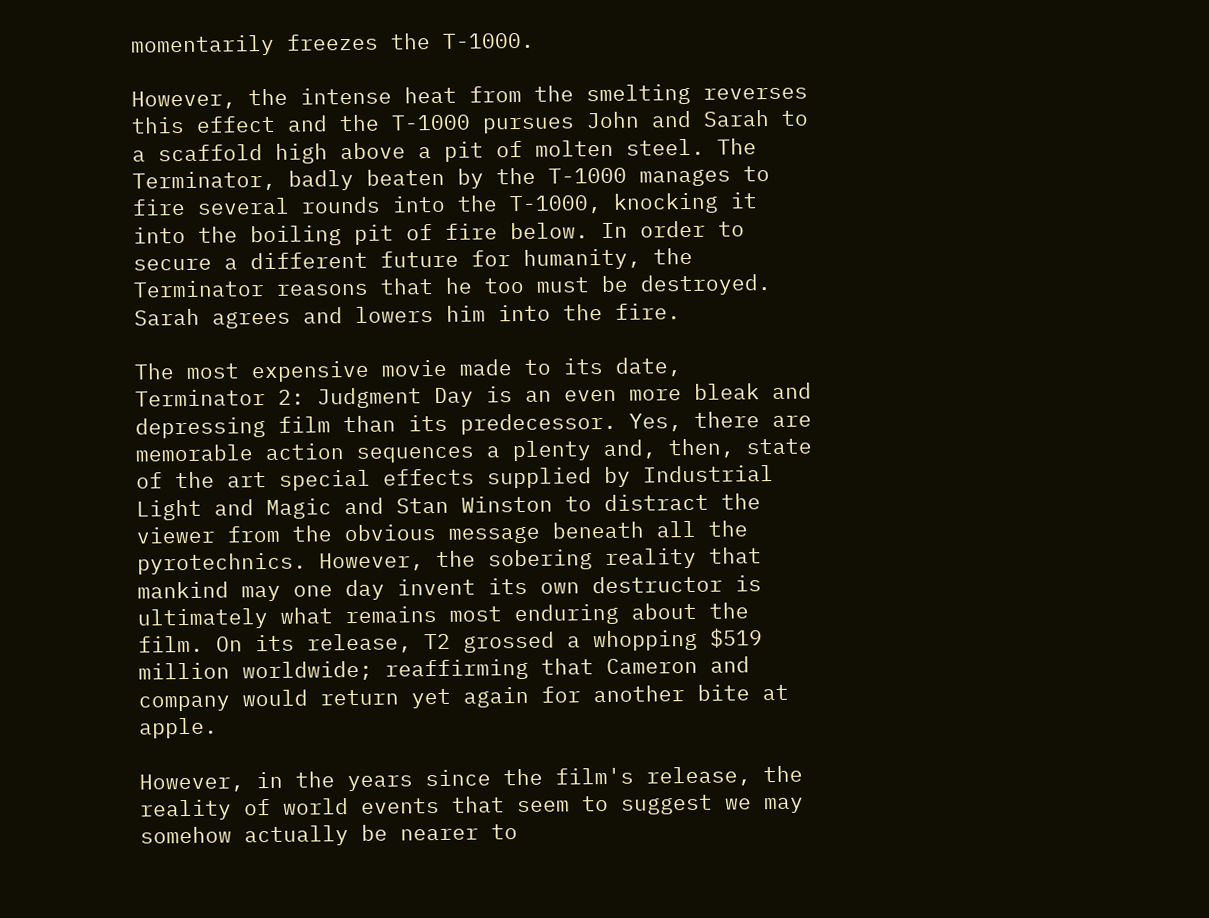momentarily freezes the T-1000.

However, the intense heat from the smelting reverses this effect and the T-1000 pursues John and Sarah to a scaffold high above a pit of molten steel. The Terminator, badly beaten by the T-1000 manages to fire several rounds into the T-1000, knocking it into the boiling pit of fire below. In order to secure a different future for humanity, the Terminator reasons that he too must be destroyed. Sarah agrees and lowers him into the fire.

The most expensive movie made to its date, Terminator 2: Judgment Day is an even more bleak and depressing film than its predecessor. Yes, there are memorable action sequences a plenty and, then, state of the art special effects supplied by Industrial Light and Magic and Stan Winston to distract the viewer from the obvious message beneath all the pyrotechnics. However, the sobering reality that mankind may one day invent its own destructor is ultimately what remains most enduring about the film. On its release, T2 grossed a whopping $519 million worldwide; reaffirming that Cameron and company would return yet again for another bite at apple.

However, in the years since the film's release, the reality of world events that seem to suggest we may somehow actually be nearer to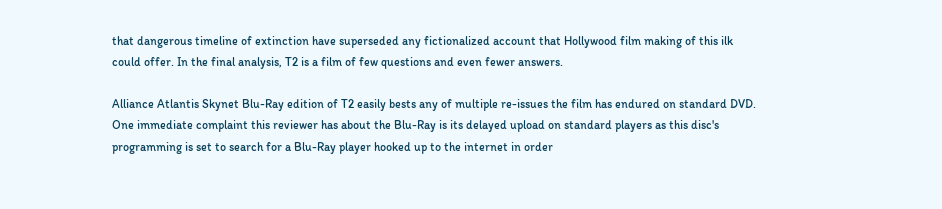that dangerous timeline of extinction have superseded any fictionalized account that Hollywood film making of this ilk could offer. In the final analysis, T2 is a film of few questions and even fewer answers.

Alliance Atlantis Skynet Blu-Ray edition of T2 easily bests any of multiple re-issues the film has endured on standard DVD. One immediate complaint this reviewer has about the Blu-Ray is its delayed upload on standard players as this disc's programming is set to search for a Blu-Ray player hooked up to the internet in order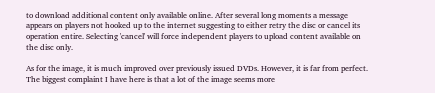to download additional content only available online. After several long moments a message appears on players not hooked up to the internet suggesting to either retry the disc or cancel its operation entire. Selecting 'cancel' will force independent players to upload content available on the disc only.

As for the image, it is much improved over previously issued DVDs. However, it is far from perfect. The biggest complaint I have here is that a lot of the image seems more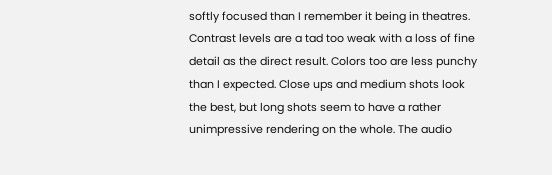softly focused than I remember it being in theatres. Contrast levels are a tad too weak with a loss of fine detail as the direct result. Colors too are less punchy than I expected. Close ups and medium shots look the best, but long shots seem to have a rather unimpressive rendering on the whole. The audio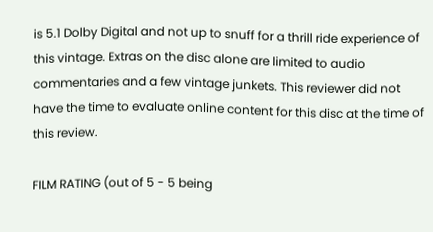is 5.1 Dolby Digital and not up to snuff for a thrill ride experience of this vintage. Extras on the disc alone are limited to audio commentaries and a few vintage junkets. This reviewer did not have the time to evaluate online content for this disc at the time of this review.

FILM RATING (out of 5 - 5 being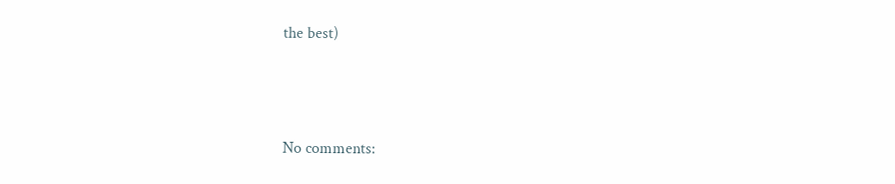the best)



No comments: